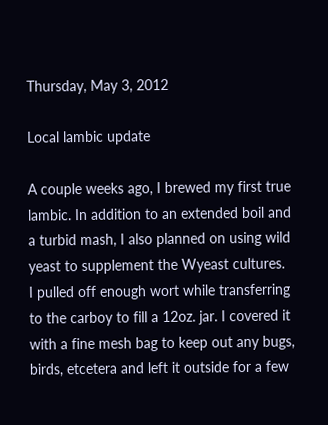Thursday, May 3, 2012

Local lambic update

A couple weeks ago, I brewed my first true lambic. In addition to an extended boil and a turbid mash, I also planned on using wild yeast to supplement the Wyeast cultures.
I pulled off enough wort while transferring to the carboy to fill a 12oz. jar. I covered it with a fine mesh bag to keep out any bugs, birds, etcetera and left it outside for a few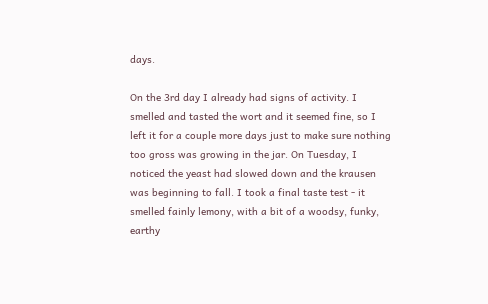days.

On the 3rd day I already had signs of activity. I smelled and tasted the wort and it seemed fine, so I left it for a couple more days just to make sure nothing too gross was growing in the jar. On Tuesday, I noticed the yeast had slowed down and the krausen was beginning to fall. I took a final taste test - it smelled fainly lemony, with a bit of a woodsy, funky, earthy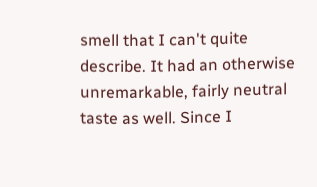smell that I can't quite describe. It had an otherwise unremarkable, fairly neutral taste as well. Since I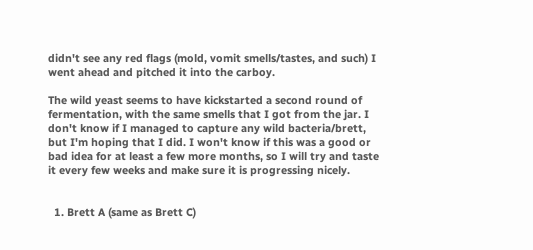didn't see any red flags (mold, vomit smells/tastes, and such) I went ahead and pitched it into the carboy.

The wild yeast seems to have kickstarted a second round of fermentation, with the same smells that I got from the jar. I don't know if I managed to capture any wild bacteria/brett, but I'm hoping that I did. I won't know if this was a good or bad idea for at least a few more months, so I will try and taste it every few weeks and make sure it is progressing nicely.


  1. Brett A (same as Brett C)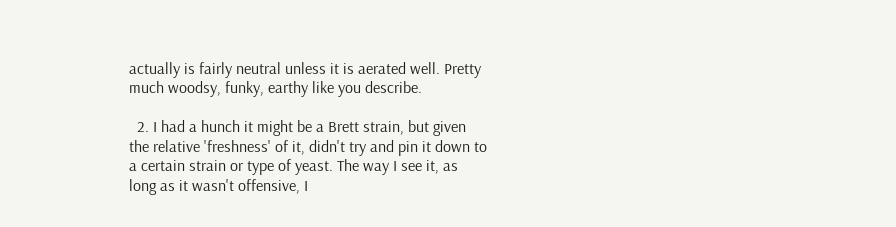actually is fairly neutral unless it is aerated well. Pretty much woodsy, funky, earthy like you describe.

  2. I had a hunch it might be a Brett strain, but given the relative 'freshness' of it, didn't try and pin it down to a certain strain or type of yeast. The way I see it, as long as it wasn't offensive, I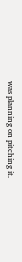was planning on pitching it.